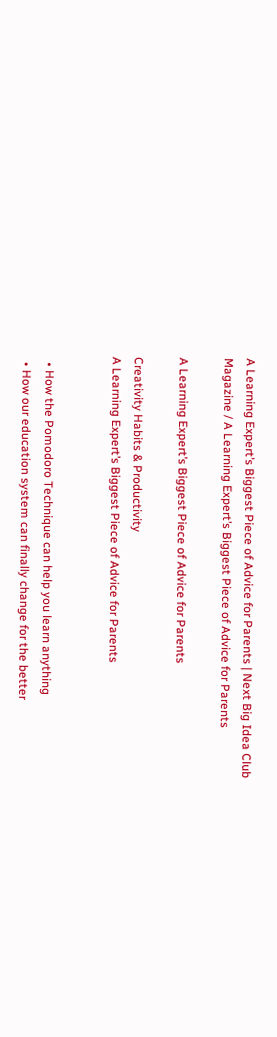A Learning Expert’s Biggest Piece of Advice for Parents | Next Big Idea Club
Magazine / A Learning Expert’s Biggest Piece of Advice for Parents

A Learning Expert’s Biggest Piece of Advice for Parents

Creativity Habits & Productivity
A Learning Expert’s Biggest Piece of Advice for Parents


  • How the Pomodoro Technique can help you learn anything
  • How our education system can finally change for the better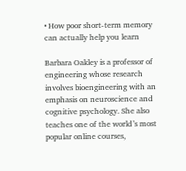• How poor short-term memory can actually help you learn

Barbara Oakley is a professor of engineering whose research involves bioengineering with an emphasis on neuroscience and cognitive psychology. She also teaches one of the world’s most popular online courses,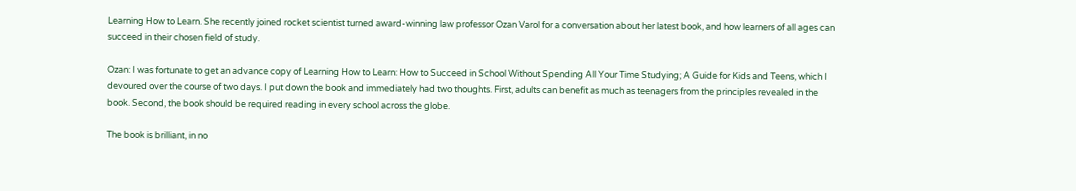Learning How to Learn. She recently joined rocket scientist turned award-winning law professor Ozan Varol for a conversation about her latest book, and how learners of all ages can succeed in their chosen field of study.

Ozan: I was fortunate to get an advance copy of Learning How to Learn: How to Succeed in School Without Spending All Your Time Studying; A Guide for Kids and Teens, which I devoured over the course of two days. I put down the book and immediately had two thoughts. First, adults can benefit as much as teenagers from the principles revealed in the book. Second, the book should be required reading in every school across the globe.

The book is brilliant, in no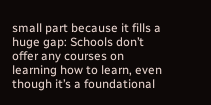small part because it fills a huge gap: Schools don’t offer any courses on learning how to learn, even though it’s a foundational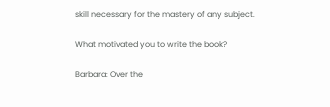skill necessary for the mastery of any subject.

What motivated you to write the book?

Barbara: Over the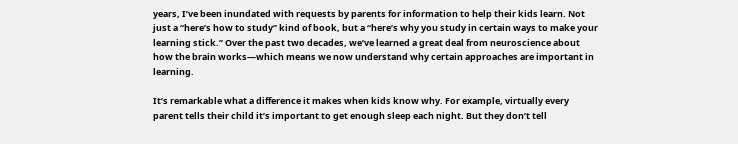years, I’ve been inundated with requests by parents for information to help their kids learn. Not just a “here’s how to study” kind of book, but a “here’s why you study in certain ways to make your learning stick.” Over the past two decades, we’ve learned a great deal from neuroscience about how the brain works—which means we now understand why certain approaches are important in learning.

It’s remarkable what a difference it makes when kids know why. For example, virtually every parent tells their child it’s important to get enough sleep each night. But they don’t tell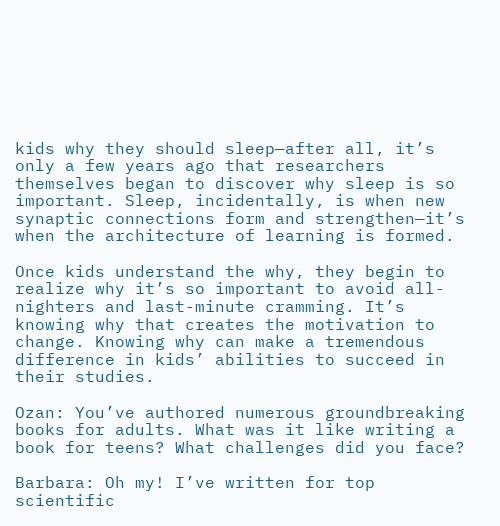kids why they should sleep—after all, it’s only a few years ago that researchers themselves began to discover why sleep is so important. Sleep, incidentally, is when new synaptic connections form and strengthen—it’s when the architecture of learning is formed.

Once kids understand the why, they begin to realize why it’s so important to avoid all-nighters and last-minute cramming. It’s knowing why that creates the motivation to change. Knowing why can make a tremendous difference in kids’ abilities to succeed in their studies.

Ozan: You’ve authored numerous groundbreaking books for adults. What was it like writing a book for teens? What challenges did you face?

Barbara: Oh my! I’ve written for top scientific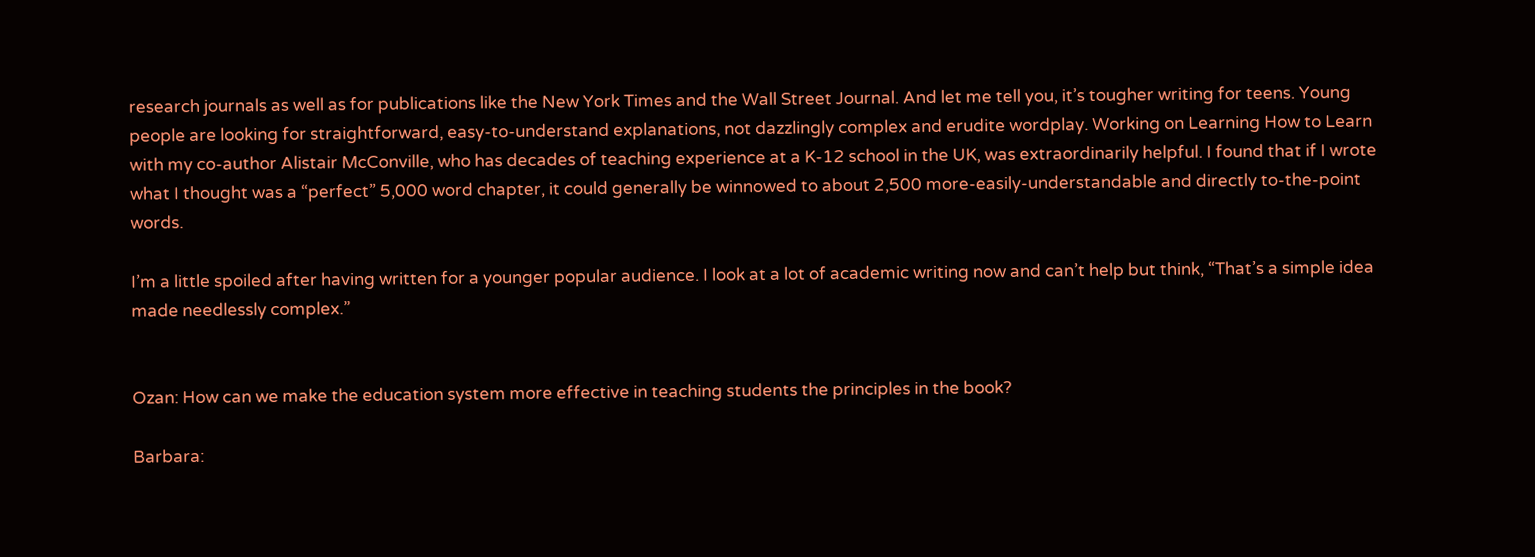research journals as well as for publications like the New York Times and the Wall Street Journal. And let me tell you, it’s tougher writing for teens. Young people are looking for straightforward, easy-to-understand explanations, not dazzlingly complex and erudite wordplay. Working on Learning How to Learn with my co-author Alistair McConville, who has decades of teaching experience at a K-12 school in the UK, was extraordinarily helpful. I found that if I wrote what I thought was a “perfect” 5,000 word chapter, it could generally be winnowed to about 2,500 more-easily-understandable and directly to-the-point words.

I’m a little spoiled after having written for a younger popular audience. I look at a lot of academic writing now and can’t help but think, “That’s a simple idea made needlessly complex.”


Ozan: How can we make the education system more effective in teaching students the principles in the book?

Barbara: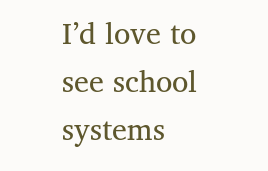I’d love to see school systems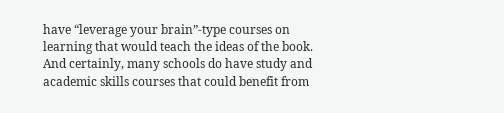have “leverage your brain”-type courses on learning that would teach the ideas of the book. And certainly, many schools do have study and academic skills courses that could benefit from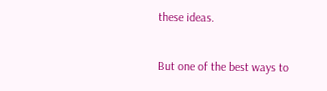these ideas.

But one of the best ways to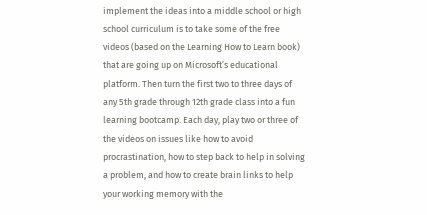implement the ideas into a middle school or high school curriculum is to take some of the free videos (based on the Learning How to Learn book) that are going up on Microsoft’s educational platform. Then turn the first two to three days of any 5th grade through 12th grade class into a fun learning bootcamp. Each day, play two or three of the videos on issues like how to avoid procrastination, how to step back to help in solving a problem, and how to create brain links to help your working memory with the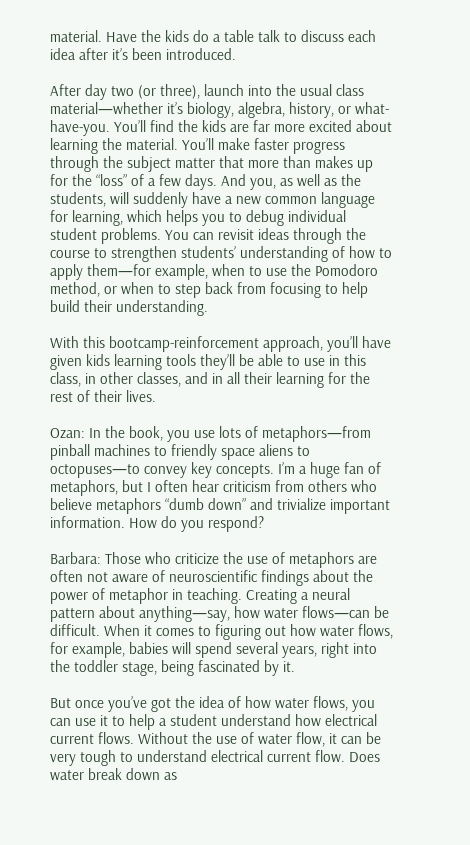material. Have the kids do a table talk to discuss each idea after it’s been introduced.

After day two (or three), launch into the usual class material—whether it’s biology, algebra, history, or what-have-you. You’ll find the kids are far more excited about learning the material. You’ll make faster progress through the subject matter that more than makes up for the “loss” of a few days. And you, as well as the students, will suddenly have a new common language for learning, which helps you to debug individual student problems. You can revisit ideas through the course to strengthen students’ understanding of how to apply them—for example, when to use the Pomodoro method, or when to step back from focusing to help build their understanding.

With this bootcamp-reinforcement approach, you’ll have given kids learning tools they’ll be able to use in this class, in other classes, and in all their learning for the rest of their lives.

Ozan: In the book, you use lots of metaphors—from pinball machines to friendly space aliens to octopuses—to convey key concepts. I’m a huge fan of metaphors, but I often hear criticism from others who believe metaphors “dumb down” and trivialize important information. How do you respond?

Barbara: Those who criticize the use of metaphors are often not aware of neuroscientific findings about the power of metaphor in teaching. Creating a neural pattern about anything—say, how water flows—can be difficult. When it comes to figuring out how water flows, for example, babies will spend several years, right into the toddler stage, being fascinated by it.

But once you’ve got the idea of how water flows, you can use it to help a student understand how electrical current flows. Without the use of water flow, it can be very tough to understand electrical current flow. Does water break down as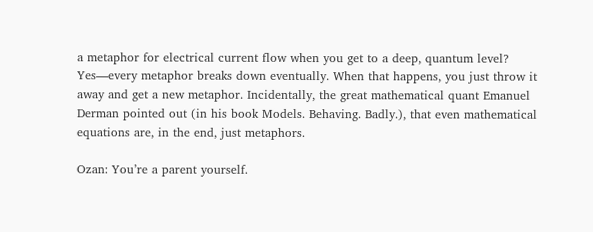a metaphor for electrical current flow when you get to a deep, quantum level? Yes—every metaphor breaks down eventually. When that happens, you just throw it away and get a new metaphor. Incidentally, the great mathematical quant Emanuel Derman pointed out (in his book Models. Behaving. Badly.), that even mathematical equations are, in the end, just metaphors.

Ozan: You’re a parent yourself.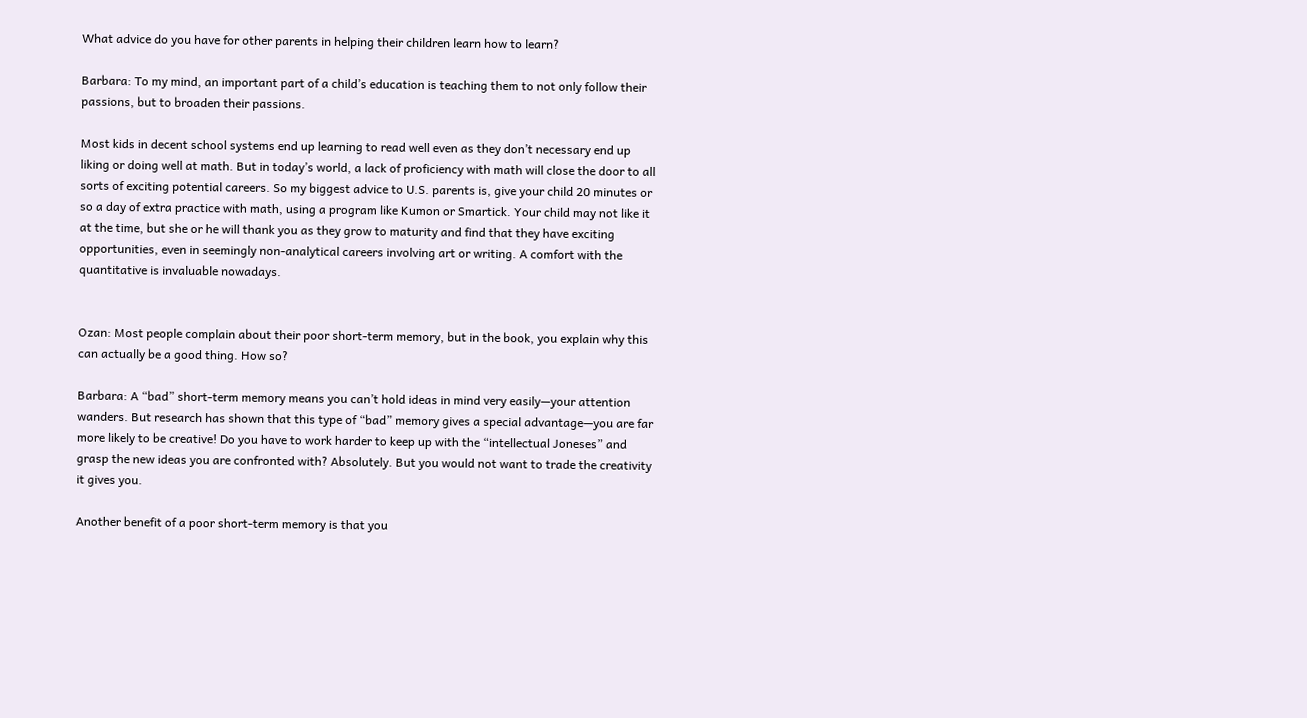What advice do you have for other parents in helping their children learn how to learn?

Barbara: To my mind, an important part of a child’s education is teaching them to not only follow their passions, but to broaden their passions.

Most kids in decent school systems end up learning to read well even as they don’t necessary end up liking or doing well at math. But in today’s world, a lack of proficiency with math will close the door to all sorts of exciting potential careers. So my biggest advice to U.S. parents is, give your child 20 minutes or so a day of extra practice with math, using a program like Kumon or Smartick. Your child may not like it at the time, but she or he will thank you as they grow to maturity and find that they have exciting opportunities, even in seemingly non-analytical careers involving art or writing. A comfort with the quantitative is invaluable nowadays.


Ozan: Most people complain about their poor short-term memory, but in the book, you explain why this can actually be a good thing. How so?

Barbara: A “bad” short-term memory means you can’t hold ideas in mind very easily—your attention wanders. But research has shown that this type of “bad” memory gives a special advantage—you are far more likely to be creative! Do you have to work harder to keep up with the “intellectual Joneses” and grasp the new ideas you are confronted with? Absolutely. But you would not want to trade the creativity it gives you.

Another benefit of a poor short-term memory is that you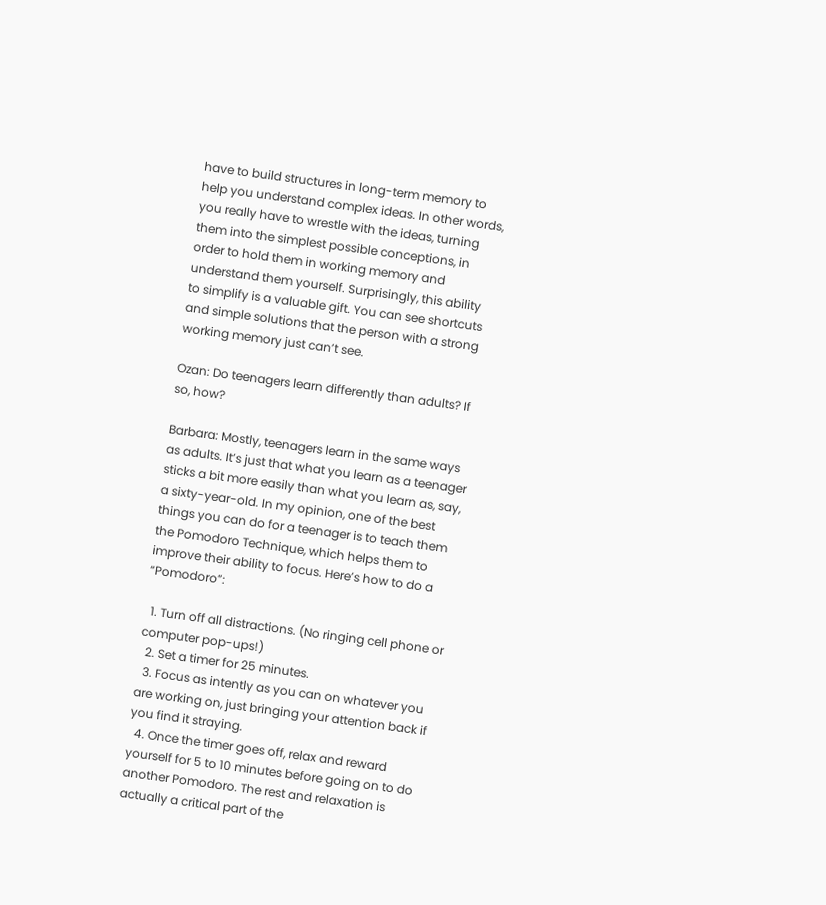have to build structures in long-term memory to help you understand complex ideas. In other words, you really have to wrestle with the ideas, turning them into the simplest possible conceptions, in order to hold them in working memory and understand them yourself. Surprisingly, this ability to simplify is a valuable gift. You can see shortcuts and simple solutions that the person with a strong working memory just can’t see.

Ozan: Do teenagers learn differently than adults? If so, how?

Barbara: Mostly, teenagers learn in the same ways as adults. It’s just that what you learn as a teenager sticks a bit more easily than what you learn as, say, a sixty-year-old. In my opinion, one of the best things you can do for a teenager is to teach them the Pomodoro Technique, which helps them to improve their ability to focus. Here’s how to do a “Pomodoro”:

  1. Turn off all distractions. (No ringing cell phone or computer pop-ups!)
  2. Set a timer for 25 minutes.
  3. Focus as intently as you can on whatever you are working on, just bringing your attention back if you find it straying.
  4. Once the timer goes off, relax and reward yourself for 5 to 10 minutes before going on to do another Pomodoro. The rest and relaxation is actually a critical part of the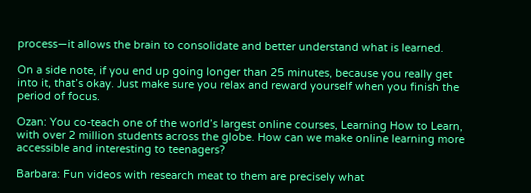process—it allows the brain to consolidate and better understand what is learned.

On a side note, if you end up going longer than 25 minutes, because you really get into it, that’s okay. Just make sure you relax and reward yourself when you finish the period of focus.

Ozan: You co-teach one of the world’s largest online courses, Learning How to Learn, with over 2 million students across the globe. How can we make online learning more accessible and interesting to teenagers?

Barbara: Fun videos with research meat to them are precisely what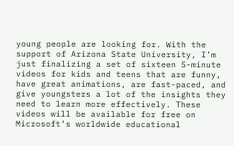young people are looking for. With the support of Arizona State University, I’m just finalizing a set of sixteen 5-minute videos for kids and teens that are funny, have great animations, are fast-paced, and give youngsters a lot of the insights they need to learn more effectively. These videos will be available for free on Microsoft’s worldwide educational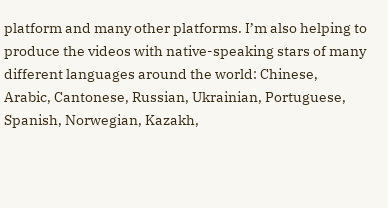platform and many other platforms. I’m also helping to produce the videos with native-speaking stars of many different languages around the world: Chinese, Arabic, Cantonese, Russian, Ukrainian, Portuguese, Spanish, Norwegian, Kazakh,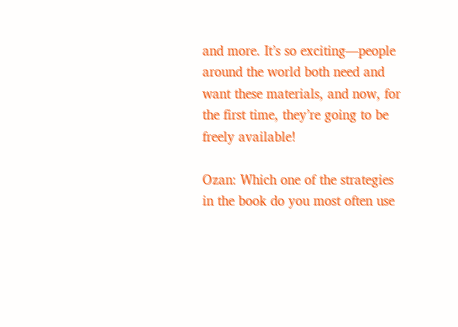and more. It’s so exciting—people around the world both need and want these materials, and now, for the first time, they’re going to be freely available!

Ozan: Which one of the strategies in the book do you most often use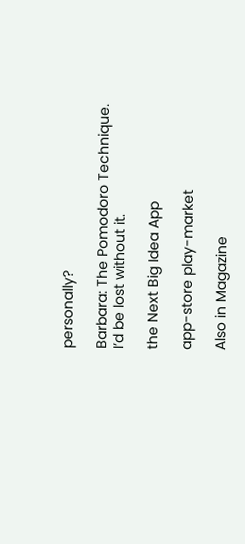personally?

Barbara: The Pomodoro Technique. I’d be lost without it.

the Next Big Idea App

app-store play-market

Also in Magazine